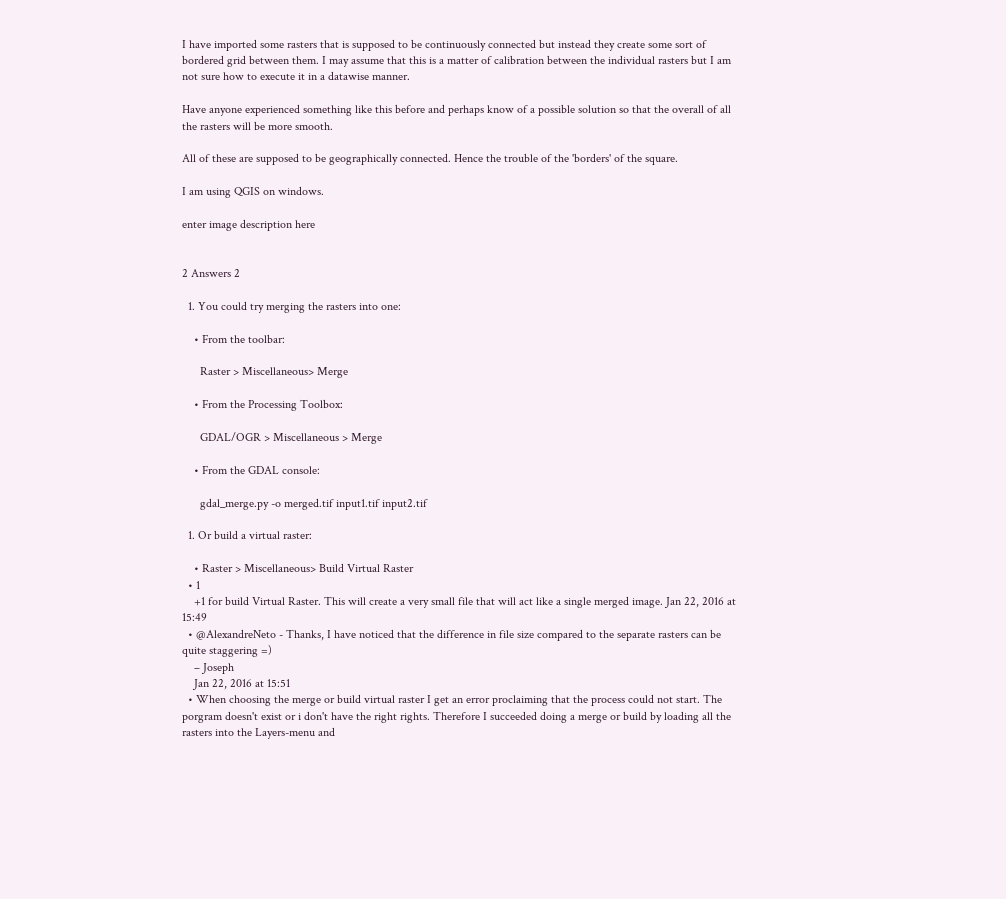I have imported some rasters that is supposed to be continuously connected but instead they create some sort of bordered grid between them. I may assume that this is a matter of calibration between the individual rasters but I am not sure how to execute it in a datawise manner.

Have anyone experienced something like this before and perhaps know of a possible solution so that the overall of all the rasters will be more smooth.

All of these are supposed to be geographically connected. Hence the trouble of the 'borders' of the square.

I am using QGIS on windows.

enter image description here


2 Answers 2

  1. You could try merging the rasters into one:

    • From the toolbar:

      Raster > Miscellaneous> Merge

    • From the Processing Toolbox:

      GDAL/OGR > Miscellaneous > Merge

    • From the GDAL console:

      gdal_merge.py -o merged.tif input1.tif input2.tif

  1. Or build a virtual raster:

    • Raster > Miscellaneous> Build Virtual Raster
  • 1
    +1 for build Virtual Raster. This will create a very small file that will act like a single merged image. Jan 22, 2016 at 15:49
  • @AlexandreNeto - Thanks, I have noticed that the difference in file size compared to the separate rasters can be quite staggering =)
    – Joseph
    Jan 22, 2016 at 15:51
  • When choosing the merge or build virtual raster I get an error proclaiming that the process could not start. The porgram doesn't exist or i don't have the right rights. Therefore I succeeded doing a merge or build by loading all the rasters into the Layers-menu and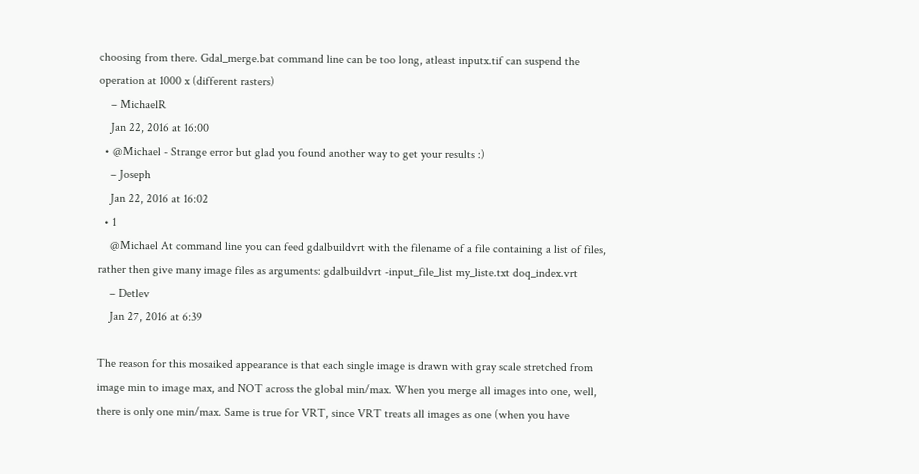choosing from there. Gdal_merge.bat command line can be too long, atleast inputx.tif can suspend the operation at 1000 x (different rasters)
    – MichaelR
    Jan 22, 2016 at 16:00
  • @Michael - Strange error but glad you found another way to get your results :)
    – Joseph
    Jan 22, 2016 at 16:02
  • 1
    @Michael At command line you can feed gdalbuildvrt with the filename of a file containing a list of files, rather then give many image files as arguments: gdalbuildvrt -input_file_list my_liste.txt doq_index.vrt
    – Detlev
    Jan 27, 2016 at 6:39

The reason for this mosaiked appearance is that each single image is drawn with gray scale stretched from image min to image max, and NOT across the global min/max. When you merge all images into one, well, there is only one min/max. Same is true for VRT, since VRT treats all images as one (when you have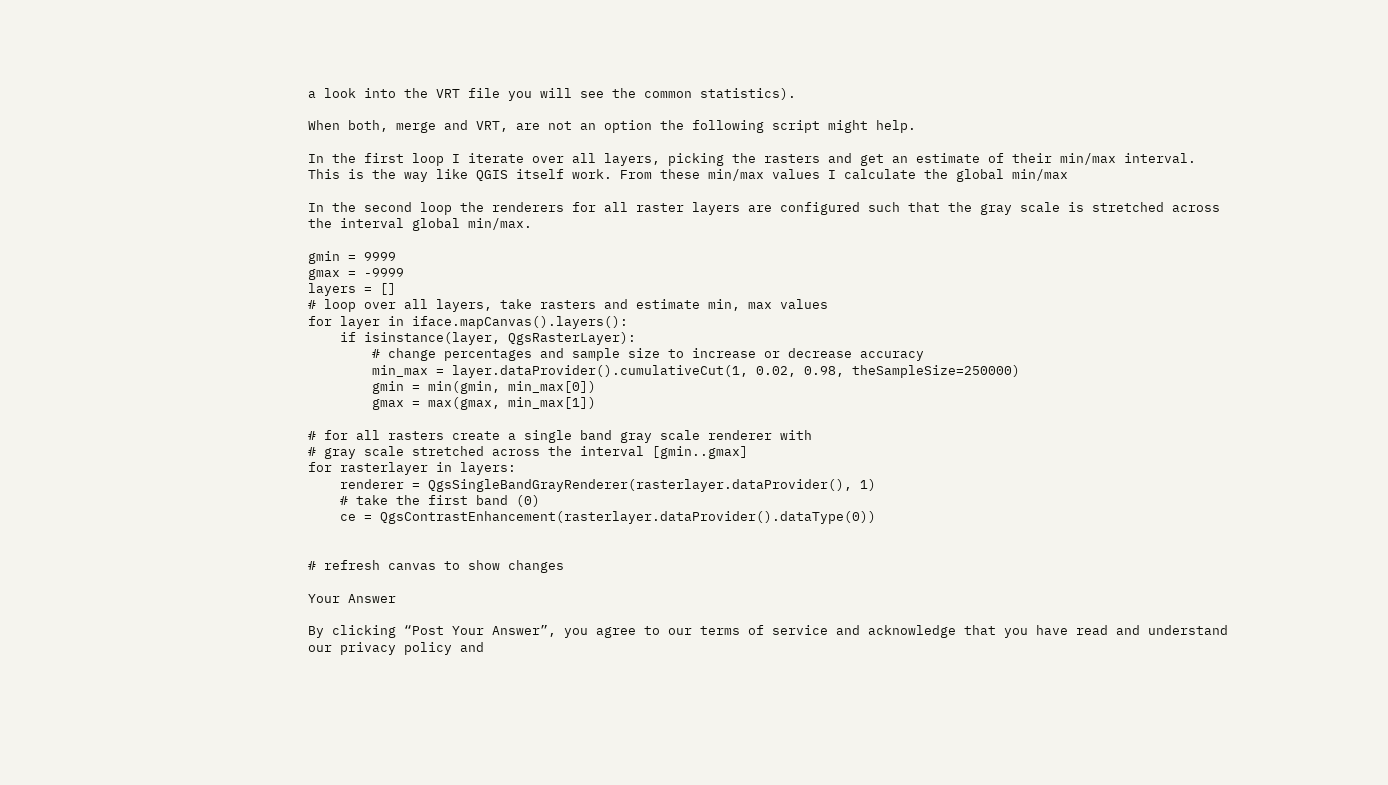a look into the VRT file you will see the common statistics).

When both, merge and VRT, are not an option the following script might help.

In the first loop I iterate over all layers, picking the rasters and get an estimate of their min/max interval. This is the way like QGIS itself work. From these min/max values I calculate the global min/max

In the second loop the renderers for all raster layers are configured such that the gray scale is stretched across the interval global min/max.

gmin = 9999
gmax = -9999
layers = []
# loop over all layers, take rasters and estimate min, max values
for layer in iface.mapCanvas().layers():
    if isinstance(layer, QgsRasterLayer):
        # change percentages and sample size to increase or decrease accuracy
        min_max = layer.dataProvider().cumulativeCut(1, 0.02, 0.98, theSampleSize=250000)
        gmin = min(gmin, min_max[0])
        gmax = max(gmax, min_max[1])

# for all rasters create a single band gray scale renderer with
# gray scale stretched across the interval [gmin..gmax]
for rasterlayer in layers:
    renderer = QgsSingleBandGrayRenderer(rasterlayer.dataProvider(), 1)
    # take the first band (0)
    ce = QgsContrastEnhancement(rasterlayer.dataProvider().dataType(0))


# refresh canvas to show changes

Your Answer

By clicking “Post Your Answer”, you agree to our terms of service and acknowledge that you have read and understand our privacy policy and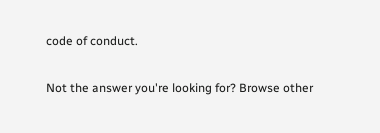code of conduct.

Not the answer you're looking for? Browse other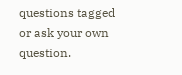questions tagged or ask your own question.